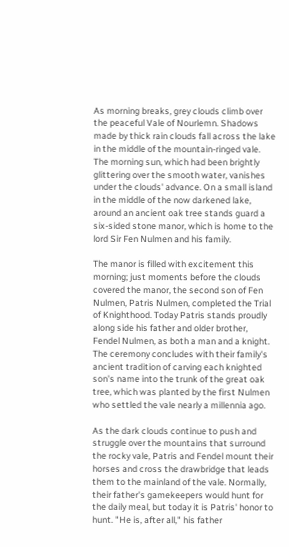As morning breaks, grey clouds climb over the peaceful Vale of Nourlemn. Shadows made by thick rain clouds fall across the lake in the middle of the mountain-ringed vale. The morning sun, which had been brightly glittering over the smooth water, vanishes under the clouds' advance. On a small island in the middle of the now darkened lake, around an ancient oak tree stands guard a six-sided stone manor, which is home to the lord Sir Fen Nulmen and his family.

The manor is filled with excitement this morning; just moments before the clouds covered the manor, the second son of Fen Nulmen, Patris Nulmen, completed the Trial of Knighthood. Today Patris stands proudly along side his father and older brother, Fendel Nulmen, as both a man and a knight. The ceremony concludes with their family's ancient tradition of carving each knighted son's name into the trunk of the great oak tree, which was planted by the first Nulmen who settled the vale nearly a millennia ago.

As the dark clouds continue to push and struggle over the mountains that surround the rocky vale, Patris and Fendel mount their horses and cross the drawbridge that leads them to the mainland of the vale. Normally, their father's gamekeepers would hunt for the daily meal, but today it is Patris' honor to hunt. "He is, after all," his father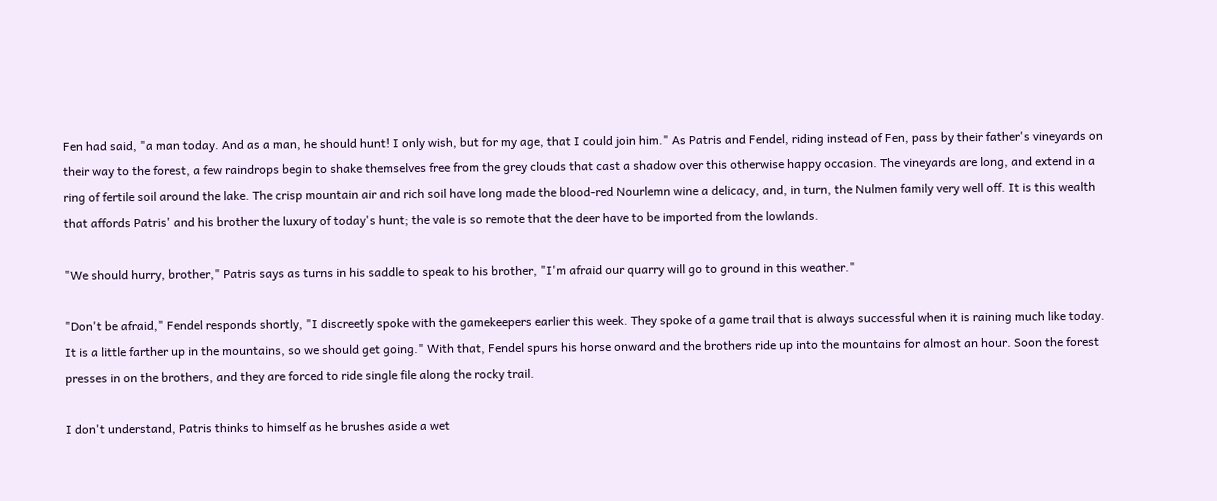Fen had said, "a man today. And as a man, he should hunt! I only wish, but for my age, that I could join him." As Patris and Fendel, riding instead of Fen, pass by their father's vineyards on their way to the forest, a few raindrops begin to shake themselves free from the grey clouds that cast a shadow over this otherwise happy occasion. The vineyards are long, and extend in a ring of fertile soil around the lake. The crisp mountain air and rich soil have long made the blood-red Nourlemn wine a delicacy, and, in turn, the Nulmen family very well off. It is this wealth that affords Patris' and his brother the luxury of today's hunt; the vale is so remote that the deer have to be imported from the lowlands.

"We should hurry, brother," Patris says as turns in his saddle to speak to his brother, "I'm afraid our quarry will go to ground in this weather."

"Don't be afraid," Fendel responds shortly, "I discreetly spoke with the gamekeepers earlier this week. They spoke of a game trail that is always successful when it is raining much like today. It is a little farther up in the mountains, so we should get going." With that, Fendel spurs his horse onward and the brothers ride up into the mountains for almost an hour. Soon the forest presses in on the brothers, and they are forced to ride single file along the rocky trail.

I don't understand, Patris thinks to himself as he brushes aside a wet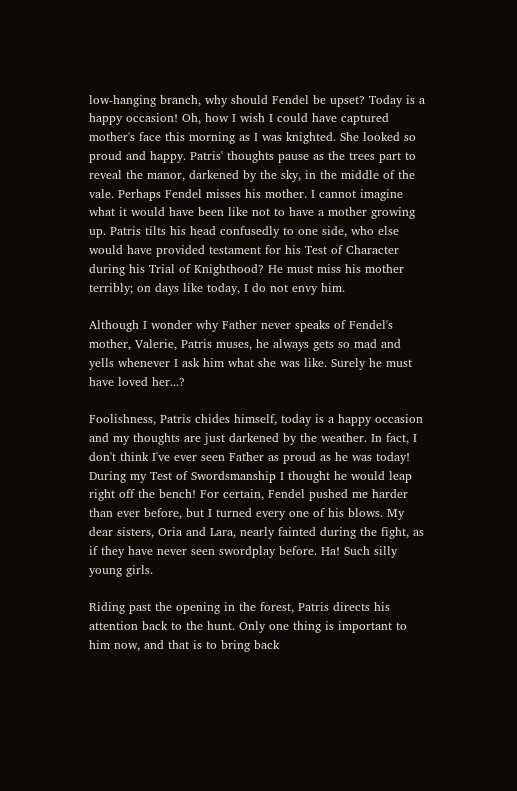low-hanging branch, why should Fendel be upset? Today is a happy occasion! Oh, how I wish I could have captured mother's face this morning as I was knighted. She looked so proud and happy. Patris' thoughts pause as the trees part to reveal the manor, darkened by the sky, in the middle of the vale. Perhaps Fendel misses his mother. I cannot imagine what it would have been like not to have a mother growing up. Patris tilts his head confusedly to one side, who else would have provided testament for his Test of Character during his Trial of Knighthood? He must miss his mother terribly; on days like today, I do not envy him.

Although I wonder why Father never speaks of Fendel's mother, Valerie, Patris muses, he always gets so mad and yells whenever I ask him what she was like. Surely he must have loved her...?

Foolishness, Patris chides himself, today is a happy occasion and my thoughts are just darkened by the weather. In fact, I don't think I've ever seen Father as proud as he was today! During my Test of Swordsmanship I thought he would leap right off the bench! For certain, Fendel pushed me harder than ever before, but I turned every one of his blows. My dear sisters, Oria and Lara, nearly fainted during the fight, as if they have never seen swordplay before. Ha! Such silly young girls.

Riding past the opening in the forest, Patris directs his attention back to the hunt. Only one thing is important to him now, and that is to bring back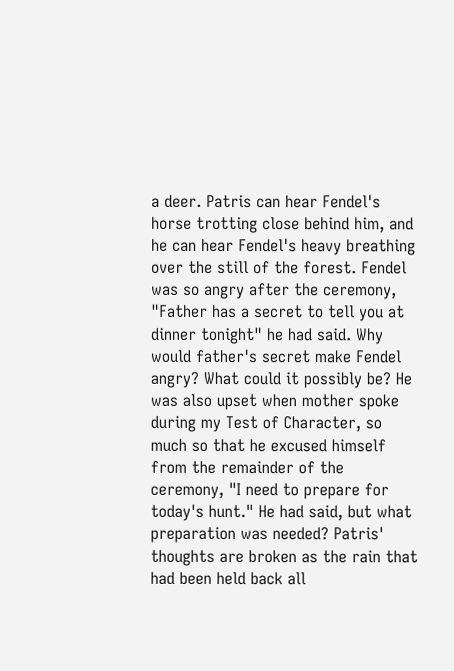a deer. Patris can hear Fendel's horse trotting close behind him, and he can hear Fendel's heavy breathing over the still of the forest. Fendel was so angry after the ceremony, "Father has a secret to tell you at dinner tonight" he had said. Why would father's secret make Fendel angry? What could it possibly be? He was also upset when mother spoke during my Test of Character, so much so that he excused himself from the remainder of the ceremony, "I need to prepare for today's hunt." He had said, but what preparation was needed? Patris' thoughts are broken as the rain that had been held back all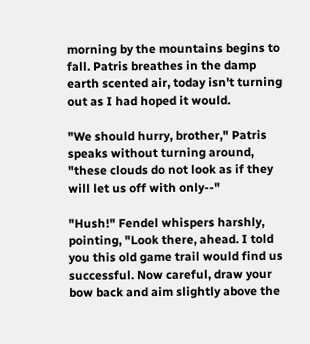morning by the mountains begins to fall. Patris breathes in the damp earth scented air, today isn't turning out as I had hoped it would.

"We should hurry, brother," Patris speaks without turning around, "these clouds do not look as if they will let us off with only--"

"Hush!" Fendel whispers harshly, pointing, "Look there, ahead. I told you this old game trail would find us successful. Now careful, draw your bow back and aim slightly above the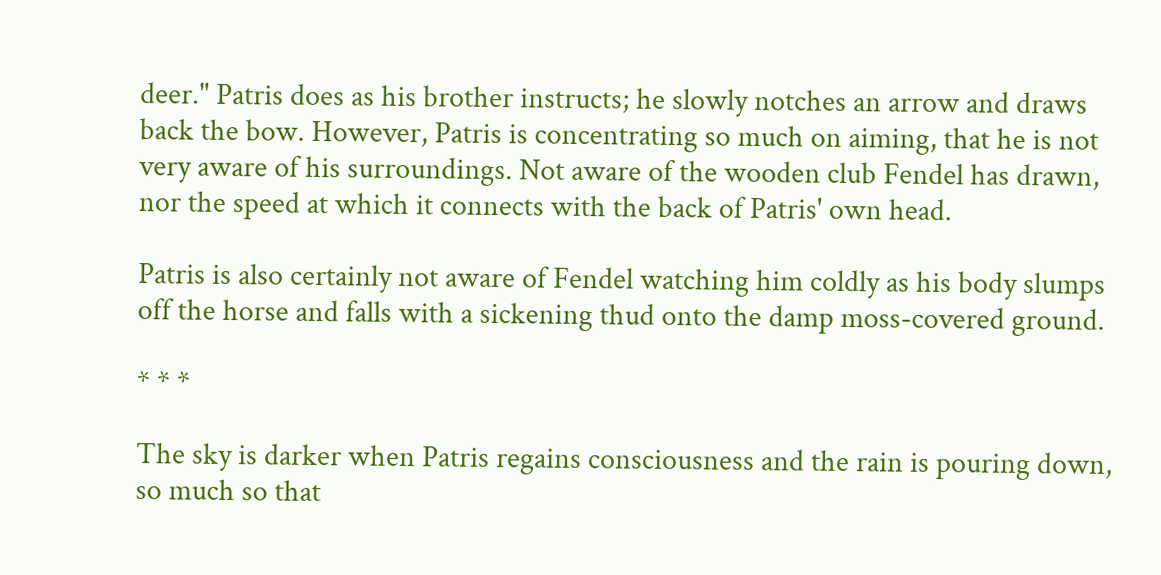deer." Patris does as his brother instructs; he slowly notches an arrow and draws back the bow. However, Patris is concentrating so much on aiming, that he is not very aware of his surroundings. Not aware of the wooden club Fendel has drawn, nor the speed at which it connects with the back of Patris' own head.

Patris is also certainly not aware of Fendel watching him coldly as his body slumps off the horse and falls with a sickening thud onto the damp moss-covered ground.

* * *

The sky is darker when Patris regains consciousness and the rain is pouring down, so much so that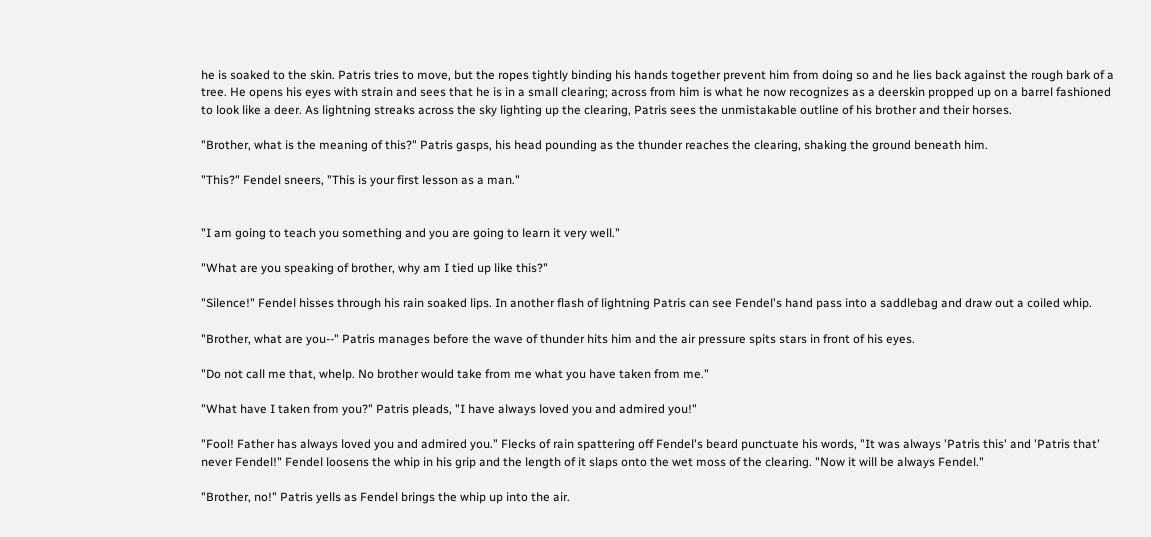he is soaked to the skin. Patris tries to move, but the ropes tightly binding his hands together prevent him from doing so and he lies back against the rough bark of a tree. He opens his eyes with strain and sees that he is in a small clearing; across from him is what he now recognizes as a deerskin propped up on a barrel fashioned to look like a deer. As lightning streaks across the sky lighting up the clearing, Patris sees the unmistakable outline of his brother and their horses.

"Brother, what is the meaning of this?" Patris gasps, his head pounding as the thunder reaches the clearing, shaking the ground beneath him.

"This?" Fendel sneers, "This is your first lesson as a man."


"I am going to teach you something and you are going to learn it very well."

"What are you speaking of brother, why am I tied up like this?"

"Silence!" Fendel hisses through his rain soaked lips. In another flash of lightning Patris can see Fendel's hand pass into a saddlebag and draw out a coiled whip.

"Brother, what are you--" Patris manages before the wave of thunder hits him and the air pressure spits stars in front of his eyes.

"Do not call me that, whelp. No brother would take from me what you have taken from me."

"What have I taken from you?" Patris pleads, "I have always loved you and admired you!"

"Fool! Father has always loved you and admired you." Flecks of rain spattering off Fendel's beard punctuate his words, "It was always 'Patris this' and 'Patris that' never Fendel!" Fendel loosens the whip in his grip and the length of it slaps onto the wet moss of the clearing. "Now it will be always Fendel."

"Brother, no!" Patris yells as Fendel brings the whip up into the air.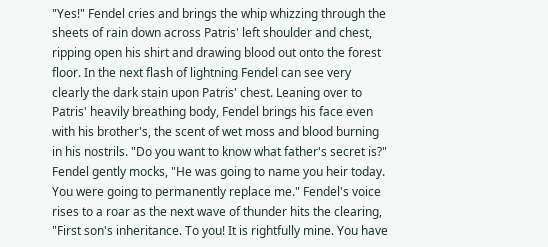"Yes!" Fendel cries and brings the whip whizzing through the sheets of rain down across Patris' left shoulder and chest, ripping open his shirt and drawing blood out onto the forest floor. In the next flash of lightning Fendel can see very clearly the dark stain upon Patris' chest. Leaning over to Patris' heavily breathing body, Fendel brings his face even with his brother's, the scent of wet moss and blood burning in his nostrils. "Do you want to know what father's secret is?" Fendel gently mocks, "He was going to name you heir today. You were going to permanently replace me." Fendel's voice rises to a roar as the next wave of thunder hits the clearing, "First son's inheritance. To you! It is rightfully mine. You have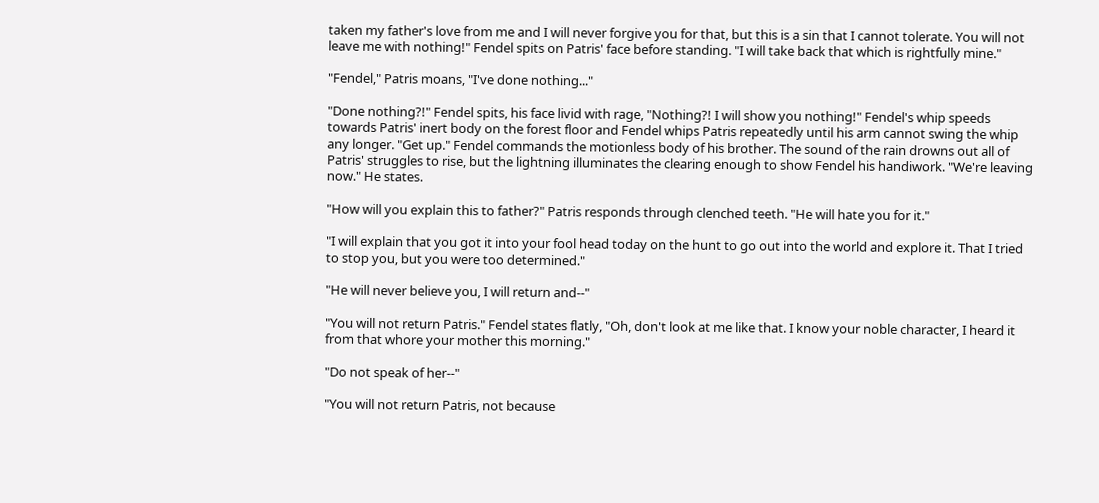taken my father's love from me and I will never forgive you for that, but this is a sin that I cannot tolerate. You will not leave me with nothing!" Fendel spits on Patris' face before standing. "I will take back that which is rightfully mine."

"Fendel," Patris moans, "I've done nothing..."

"Done nothing?!" Fendel spits, his face livid with rage, "Nothing?! I will show you nothing!" Fendel's whip speeds towards Patris' inert body on the forest floor and Fendel whips Patris repeatedly until his arm cannot swing the whip any longer. "Get up." Fendel commands the motionless body of his brother. The sound of the rain drowns out all of Patris' struggles to rise, but the lightning illuminates the clearing enough to show Fendel his handiwork. "We're leaving now." He states.

"How will you explain this to father?" Patris responds through clenched teeth. "He will hate you for it."

"I will explain that you got it into your fool head today on the hunt to go out into the world and explore it. That I tried to stop you, but you were too determined."

"He will never believe you, I will return and--"

"You will not return Patris." Fendel states flatly, "Oh, don't look at me like that. I know your noble character, I heard it from that whore your mother this morning."

"Do not speak of her--"

"You will not return Patris, not because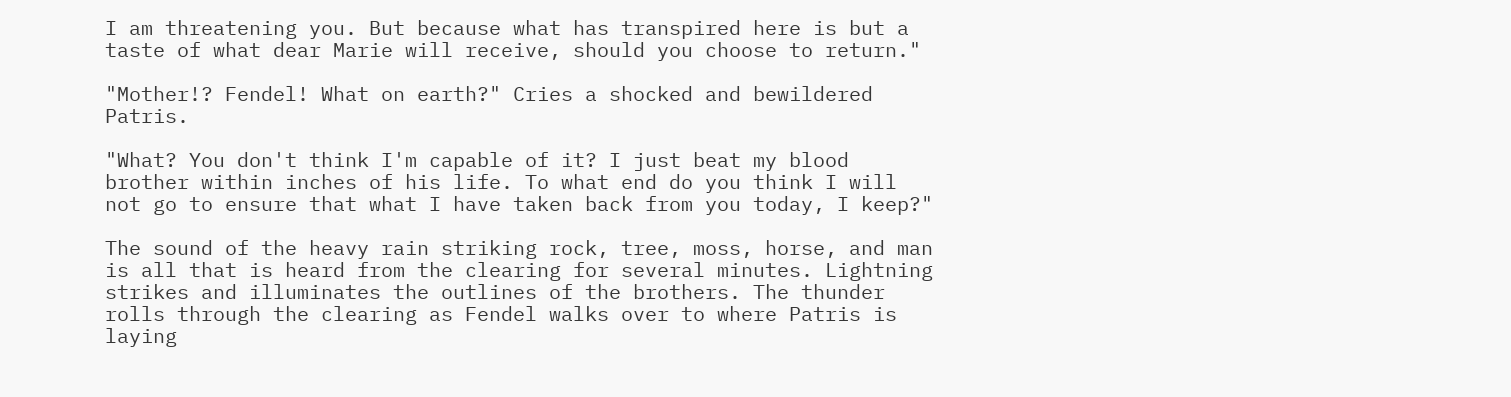I am threatening you. But because what has transpired here is but a taste of what dear Marie will receive, should you choose to return."

"Mother!? Fendel! What on earth?" Cries a shocked and bewildered Patris.

"What? You don't think I'm capable of it? I just beat my blood brother within inches of his life. To what end do you think I will not go to ensure that what I have taken back from you today, I keep?"

The sound of the heavy rain striking rock, tree, moss, horse, and man is all that is heard from the clearing for several minutes. Lightning strikes and illuminates the outlines of the brothers. The thunder rolls through the clearing as Fendel walks over to where Patris is laying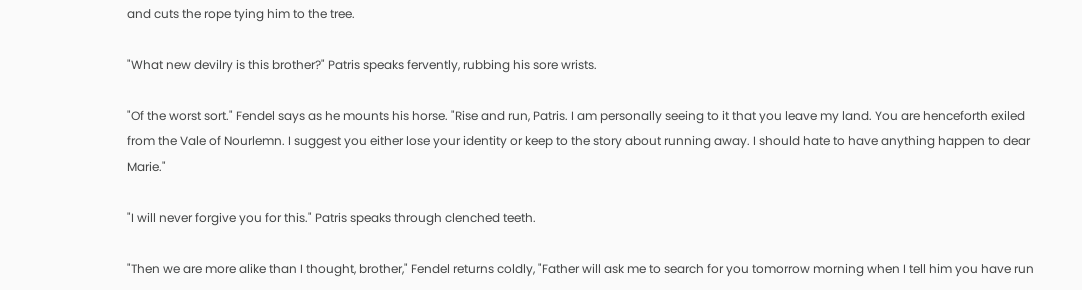and cuts the rope tying him to the tree.

"What new devilry is this brother?" Patris speaks fervently, rubbing his sore wrists.

"Of the worst sort." Fendel says as he mounts his horse. "Rise and run, Patris. I am personally seeing to it that you leave my land. You are henceforth exiled from the Vale of Nourlemn. I suggest you either lose your identity or keep to the story about running away. I should hate to have anything happen to dear Marie."

"I will never forgive you for this." Patris speaks through clenched teeth.

"Then we are more alike than I thought, brother," Fendel returns coldly, "Father will ask me to search for you tomorrow morning when I tell him you have run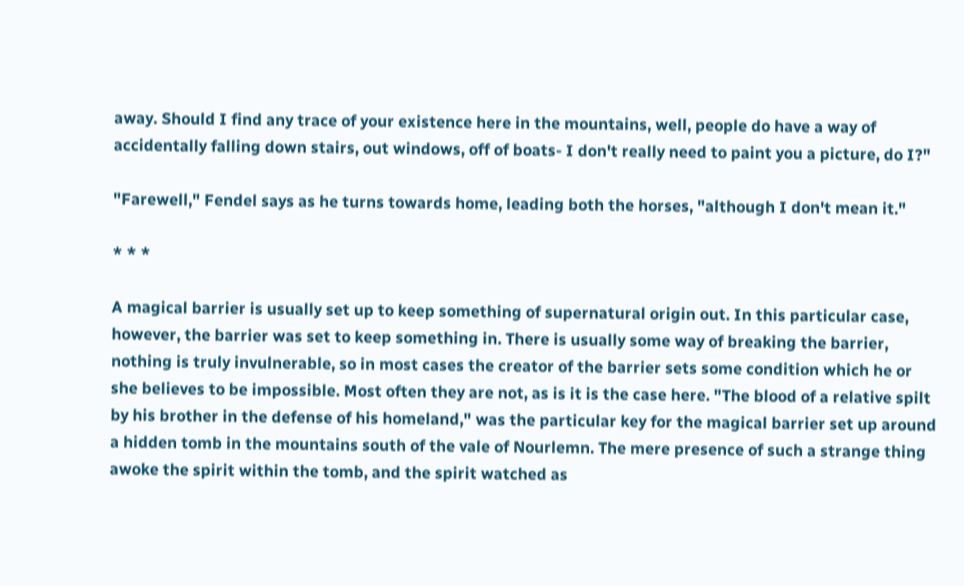away. Should I find any trace of your existence here in the mountains, well, people do have a way of accidentally falling down stairs, out windows, off of boats- I don't really need to paint you a picture, do I?"

"Farewell," Fendel says as he turns towards home, leading both the horses, "although I don't mean it."

* * *

A magical barrier is usually set up to keep something of supernatural origin out. In this particular case, however, the barrier was set to keep something in. There is usually some way of breaking the barrier, nothing is truly invulnerable, so in most cases the creator of the barrier sets some condition which he or she believes to be impossible. Most often they are not, as is it is the case here. "The blood of a relative spilt by his brother in the defense of his homeland," was the particular key for the magical barrier set up around a hidden tomb in the mountains south of the vale of Nourlemn. The mere presence of such a strange thing awoke the spirit within the tomb, and the spirit watched as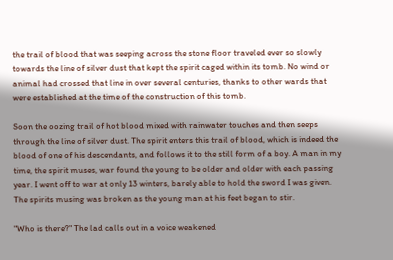the trail of blood that was seeping across the stone floor traveled ever so slowly towards the line of silver dust that kept the spirit caged within its tomb. No wind or animal had crossed that line in over several centuries, thanks to other wards that were established at the time of the construction of this tomb.

Soon the oozing trail of hot blood mixed with rainwater touches and then seeps through the line of silver dust. The spirit enters this trail of blood, which is indeed the blood of one of his descendants, and follows it to the still form of a boy. A man in my time, the spirit muses, war found the young to be older and older with each passing year. I went off to war at only 13 winters, barely able to hold the sword I was given. The spirits musing was broken as the young man at his feet began to stir.

"Who is there?" The lad calls out in a voice weakened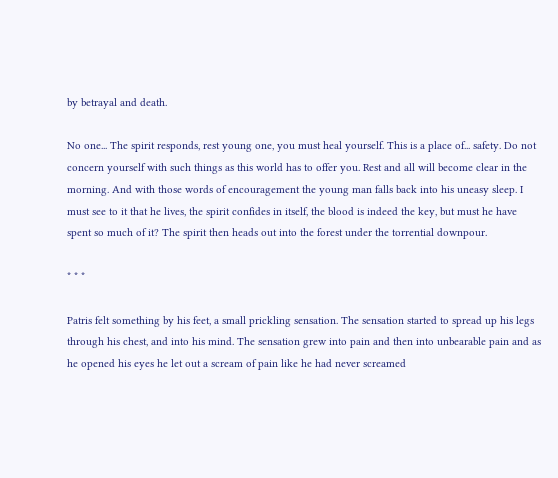by betrayal and death.

No one... The spirit responds, rest young one, you must heal yourself. This is a place of... safety. Do not concern yourself with such things as this world has to offer you. Rest and all will become clear in the morning. And with those words of encouragement the young man falls back into his uneasy sleep. I must see to it that he lives, the spirit confides in itself, the blood is indeed the key, but must he have spent so much of it? The spirit then heads out into the forest under the torrential downpour.

* * *

Patris felt something by his feet, a small prickling sensation. The sensation started to spread up his legs through his chest, and into his mind. The sensation grew into pain and then into unbearable pain and as he opened his eyes he let out a scream of pain like he had never screamed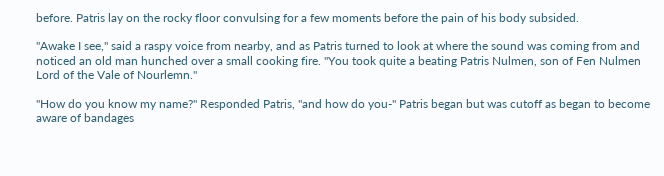before. Patris lay on the rocky floor convulsing for a few moments before the pain of his body subsided.

"Awake I see," said a raspy voice from nearby, and as Patris turned to look at where the sound was coming from and noticed an old man hunched over a small cooking fire. "You took quite a beating Patris Nulmen, son of Fen Nulmen Lord of the Vale of Nourlemn."

"How do you know my name?" Responded Patris, "and how do you-" Patris began but was cutoff as began to become aware of bandages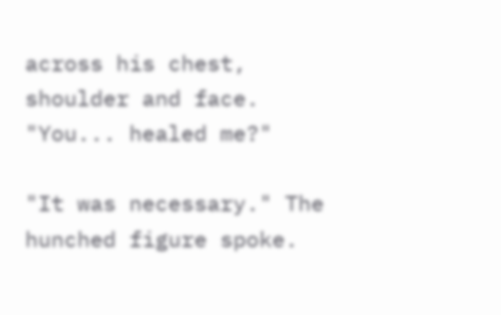across his chest, shoulder and face. "You... healed me?"

"It was necessary." The hunched figure spoke.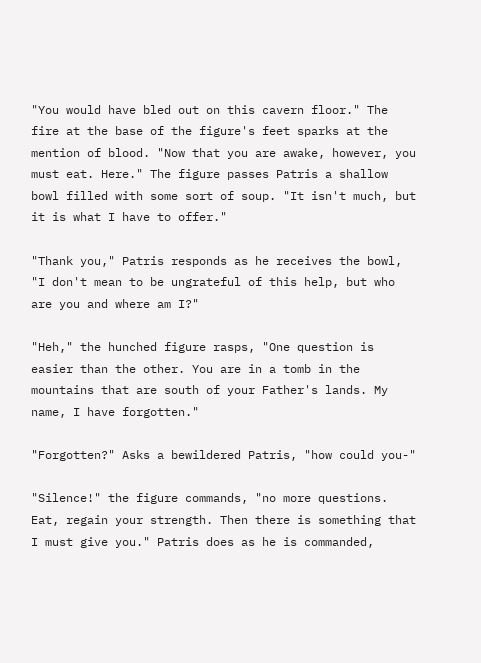"You would have bled out on this cavern floor." The fire at the base of the figure's feet sparks at the mention of blood. "Now that you are awake, however, you must eat. Here." The figure passes Patris a shallow bowl filled with some sort of soup. "It isn't much, but it is what I have to offer."

"Thank you," Patris responds as he receives the bowl, "I don't mean to be ungrateful of this help, but who are you and where am I?"

"Heh," the hunched figure rasps, "One question is easier than the other. You are in a tomb in the mountains that are south of your Father's lands. My name, I have forgotten."

"Forgotten?" Asks a bewildered Patris, "how could you-"

"Silence!" the figure commands, "no more questions. Eat, regain your strength. Then there is something that I must give you." Patris does as he is commanded,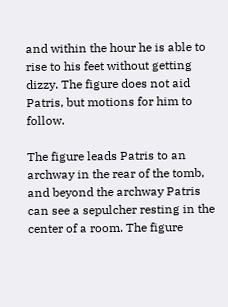and within the hour he is able to rise to his feet without getting dizzy. The figure does not aid Patris, but motions for him to follow.

The figure leads Patris to an archway in the rear of the tomb, and beyond the archway Patris can see a sepulcher resting in the center of a room. The figure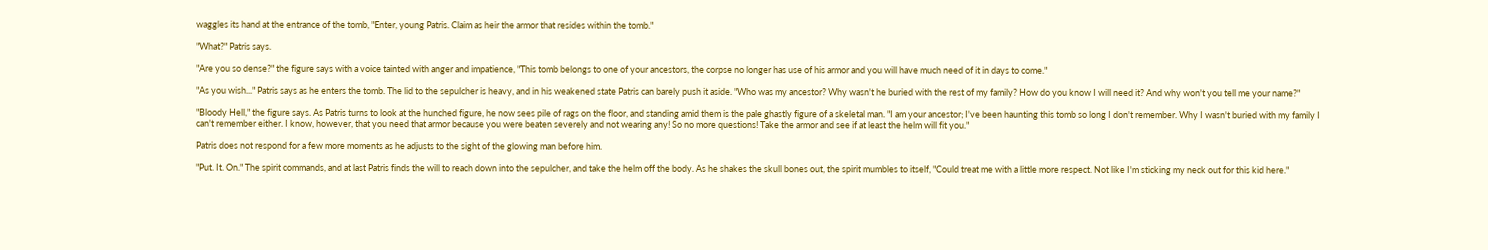waggles its hand at the entrance of the tomb, "Enter, young Patris. Claim as heir the armor that resides within the tomb."

"What?" Patris says.

"Are you so dense?" the figure says with a voice tainted with anger and impatience, "This tomb belongs to one of your ancestors, the corpse no longer has use of his armor and you will have much need of it in days to come."

"As you wish..." Patris says as he enters the tomb. The lid to the sepulcher is heavy, and in his weakened state Patris can barely push it aside. "Who was my ancestor? Why wasn't he buried with the rest of my family? How do you know I will need it? And why won't you tell me your name?"

"Bloody Hell," the figure says. As Patris turns to look at the hunched figure, he now sees pile of rags on the floor, and standing amid them is the pale ghastly figure of a skeletal man. "I am your ancestor; I've been haunting this tomb so long I don't remember. Why I wasn't buried with my family I can't remember either. I know, however, that you need that armor because you were beaten severely and not wearing any! So no more questions! Take the armor and see if at least the helm will fit you."

Patris does not respond for a few more moments as he adjusts to the sight of the glowing man before him.

"Put. It. On." The spirit commands, and at last Patris finds the will to reach down into the sepulcher, and take the helm off the body. As he shakes the skull bones out, the spirit mumbles to itself, "Could treat me with a little more respect. Not like I'm sticking my neck out for this kid here."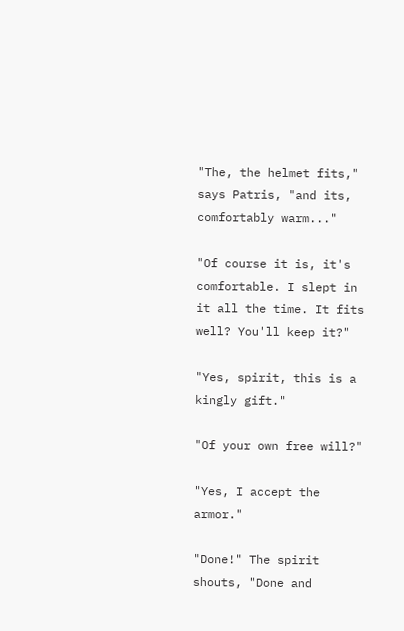"The, the helmet fits," says Patris, "and its, comfortably warm..."

"Of course it is, it's comfortable. I slept in it all the time. It fits well? You'll keep it?"

"Yes, spirit, this is a kingly gift."

"Of your own free will?"

"Yes, I accept the armor."

"Done!" The spirit shouts, "Done and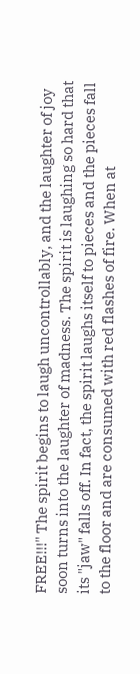FREE!!!" The spirit begins to laugh uncontrollably, and the laughter of joy soon turns into the laughter of madness. The spirit is laughing so hard that its "jaw" falls off. In fact, the spirit laughs itself to pieces and the pieces fall to the floor and are consumed with red flashes of fire. When at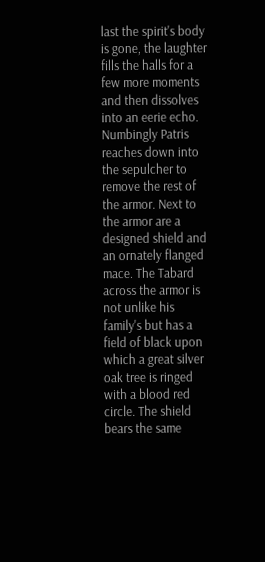last the spirit's body is gone, the laughter fills the halls for a few more moments and then dissolves into an eerie echo. Numbingly Patris reaches down into the sepulcher to remove the rest of the armor. Next to the armor are a designed shield and an ornately flanged mace. The Tabard across the armor is not unlike his family's but has a field of black upon which a great silver oak tree is ringed with a blood red circle. The shield bears the same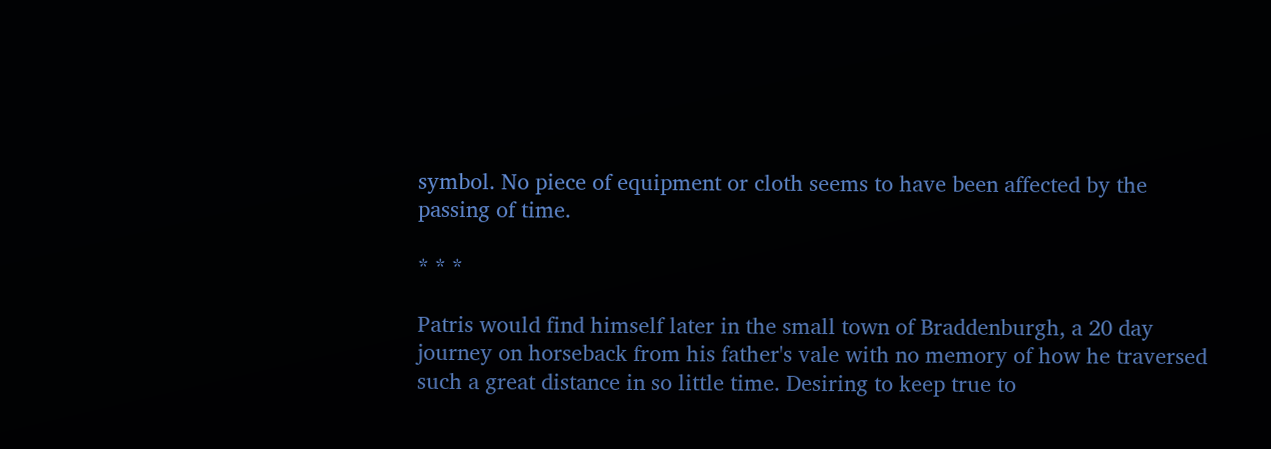symbol. No piece of equipment or cloth seems to have been affected by the passing of time.

* * *

Patris would find himself later in the small town of Braddenburgh, a 20 day journey on horseback from his father's vale with no memory of how he traversed such a great distance in so little time. Desiring to keep true to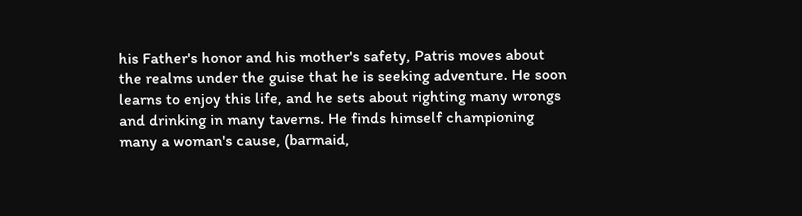his Father's honor and his mother's safety, Patris moves about the realms under the guise that he is seeking adventure. He soon learns to enjoy this life, and he sets about righting many wrongs and drinking in many taverns. He finds himself championing many a woman's cause, (barmaid,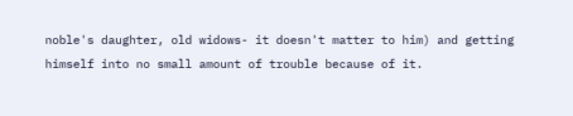noble's daughter, old widows- it doesn't matter to him) and getting himself into no small amount of trouble because of it.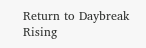Return to Daybreak Rising